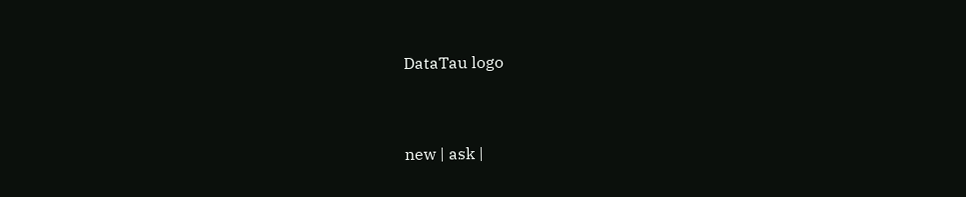DataTau logo


new | ask |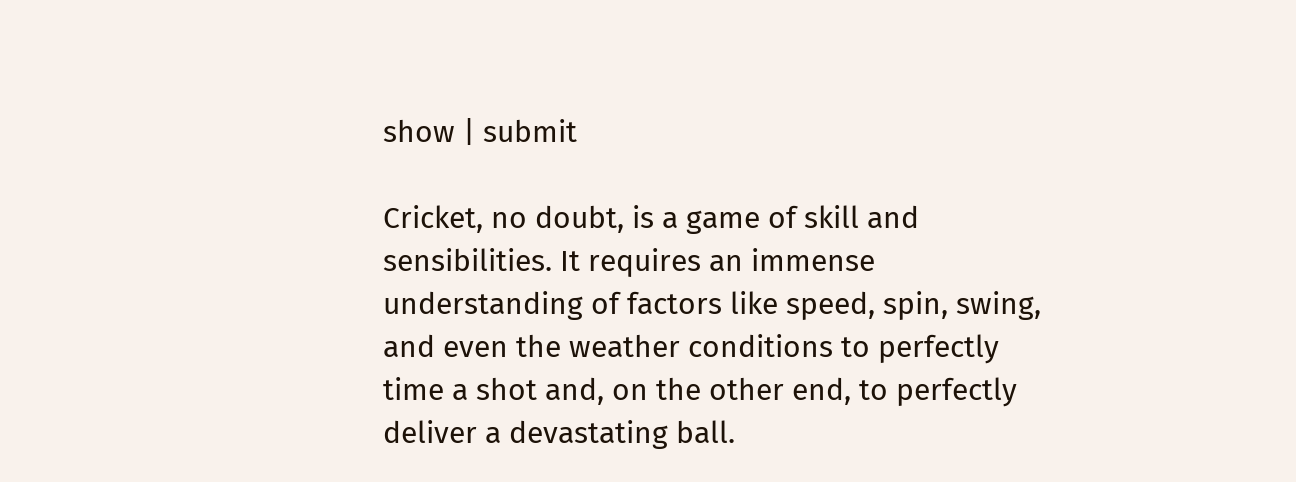show | submit

Cricket, no doubt, is a game of skill and sensibilities. It requires an immense understanding of factors like speed, spin, swing, and even the weather conditions to perfectly time a shot and, on the other end, to perfectly deliver a devastating ball.